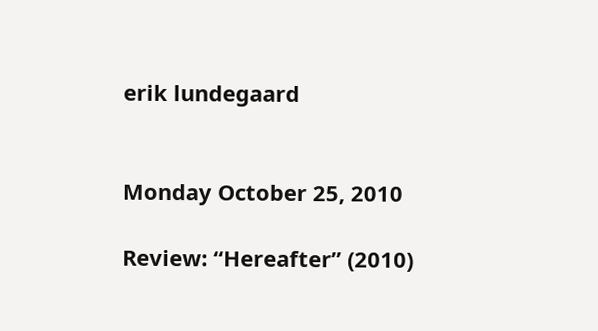erik lundegaard


Monday October 25, 2010

Review: “Hereafter” (2010)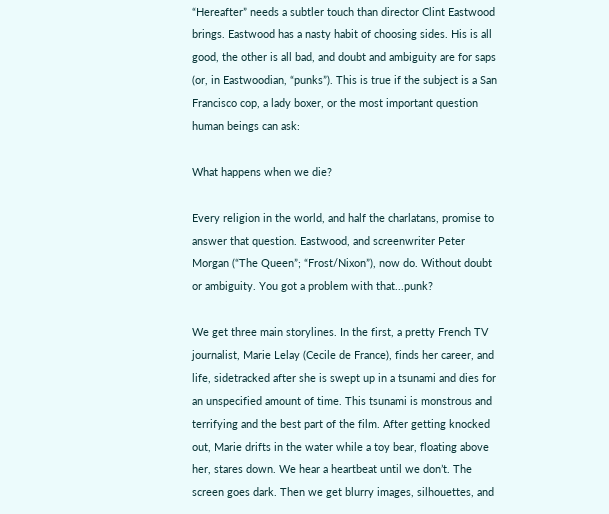“Hereafter” needs a subtler touch than director Clint Eastwood brings. Eastwood has a nasty habit of choosing sides. His is all good, the other is all bad, and doubt and ambiguity are for saps (or, in Eastwoodian, “punks”). This is true if the subject is a San Francisco cop, a lady boxer, or the most important question human beings can ask:

What happens when we die?

Every religion in the world, and half the charlatans, promise to answer that question. Eastwood, and screenwriter Peter Morgan (“The Queen”; “Frost/Nixon”), now do. Without doubt or ambiguity. You got a problem with that...punk?

We get three main storylines. In the first, a pretty French TV journalist, Marie Lelay (Cecile de France), finds her career, and life, sidetracked after she is swept up in a tsunami and dies for an unspecified amount of time. This tsunami is monstrous and terrifying and the best part of the film. After getting knocked out, Marie drifts in the water while a toy bear, floating above her, stares down. We hear a heartbeat until we don’t. The screen goes dark. Then we get blurry images, silhouettes, and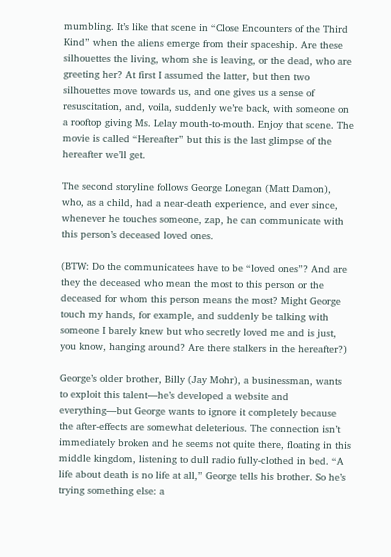mumbling. It’s like that scene in “Close Encounters of the Third Kind” when the aliens emerge from their spaceship. Are these silhouettes the living, whom she is leaving, or the dead, who are greeting her? At first I assumed the latter, but then two silhouettes move towards us, and one gives us a sense of resuscitation, and, voila, suddenly we’re back, with someone on a rooftop giving Ms. Lelay mouth-to-mouth. Enjoy that scene. The movie is called “Hereafter” but this is the last glimpse of the hereafter we’ll get.

The second storyline follows George Lonegan (Matt Damon), who, as a child, had a near-death experience, and ever since, whenever he touches someone, zap, he can communicate with this person’s deceased loved ones.

(BTW: Do the communicatees have to be “loved ones”? And are they the deceased who mean the most to this person or the deceased for whom this person means the most? Might George touch my hands, for example, and suddenly be talking with someone I barely knew but who secretly loved me and is just, you know, hanging around? Are there stalkers in the hereafter?)

George’s older brother, Billy (Jay Mohr), a businessman, wants to exploit this talent—he’s developed a website and everything—but George wants to ignore it completely because the after-effects are somewhat deleterious. The connection isn’t immediately broken and he seems not quite there, floating in this middle kingdom, listening to dull radio fully-clothed in bed. “A life about death is no life at all,” George tells his brother. So he’s trying something else: a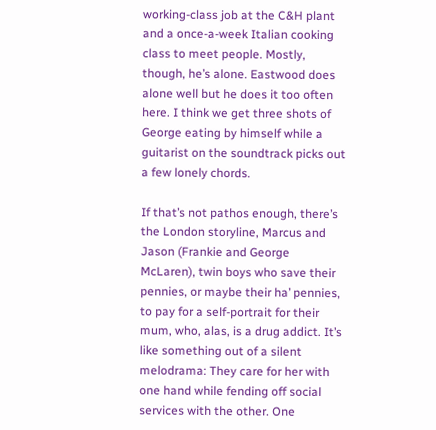working-class job at the C&H plant and a once-a-week Italian cooking class to meet people. Mostly, though, he’s alone. Eastwood does alone well but he does it too often here. I think we get three shots of George eating by himself while a guitarist on the soundtrack picks out a few lonely chords.

If that’s not pathos enough, there’s the London storyline, Marcus and Jason (Frankie and George McLaren), twin boys who save their pennies, or maybe their ha’ pennies, to pay for a self-portrait for their mum, who, alas, is a drug addict. It’s like something out of a silent melodrama: They care for her with one hand while fending off social services with the other. One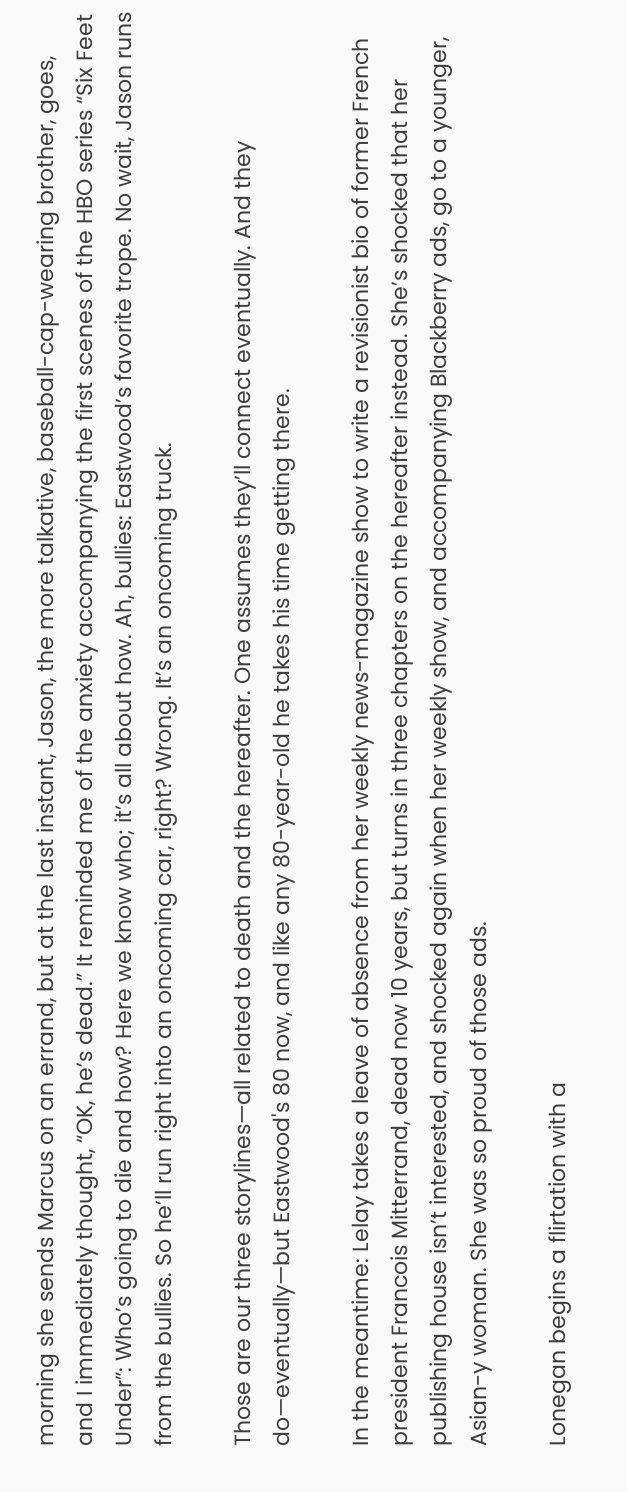morning she sends Marcus on an errand, but at the last instant, Jason, the more talkative, baseball-cap-wearing brother, goes, and I immediately thought, “OK, he’s dead.” It reminded me of the anxiety accompanying the first scenes of the HBO series “Six Feet Under”: Who’s going to die and how? Here we know who; it’s all about how. Ah, bullies: Eastwood’s favorite trope. No wait, Jason runs from the bullies. So he’ll run right into an oncoming car, right? Wrong. It’s an oncoming truck.

Those are our three storylines—all related to death and the hereafter. One assumes they’ll connect eventually. And they do—eventually—but Eastwood's 80 now, and like any 80-year-old he takes his time getting there.

In the meantime: Lelay takes a leave of absence from her weekly news-magazine show to write a revisionist bio of former French president Francois Mitterrand, dead now 10 years, but turns in three chapters on the hereafter instead. She’s shocked that her publishing house isn’t interested, and shocked again when her weekly show, and accompanying Blackberry ads, go to a younger, Asian-y woman. She was so proud of those ads.

Lonegan begins a flirtation with a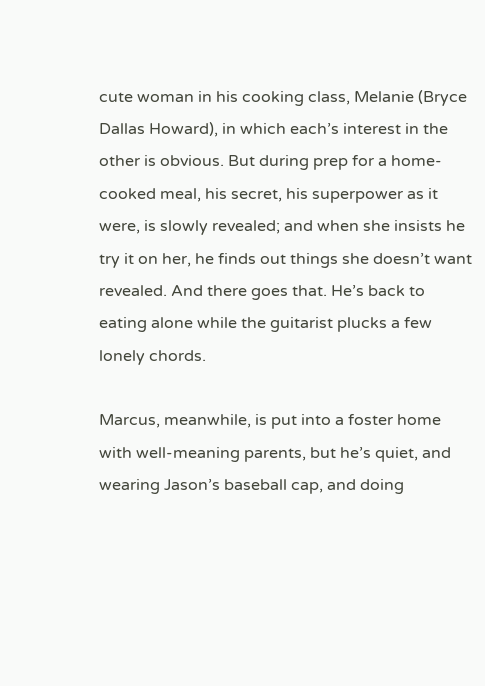cute woman in his cooking class, Melanie (Bryce Dallas Howard), in which each’s interest in the other is obvious. But during prep for a home-cooked meal, his secret, his superpower as it were, is slowly revealed; and when she insists he try it on her, he finds out things she doesn’t want revealed. And there goes that. He’s back to eating alone while the guitarist plucks a few lonely chords.

Marcus, meanwhile, is put into a foster home with well-meaning parents, but he’s quiet, and wearing Jason’s baseball cap, and doing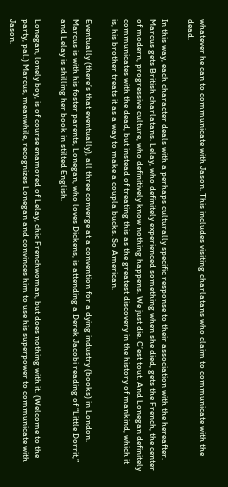whatever he can to communicate with Jason. This includes visiting charlatans who claim to communicate with the dead.

In this way, each character deals with a perhaps culturally specific response to their association with the hereafter. Marcus gets British charlatans. Lelay, who definitely experienced something when she died, gets the French, the center of modern, progressive culture, who definitively know nothing happens. We just die. C’est tout. And Lonegan definitely communicates with the dead, but instead of treating this as the greatest discovery in the history of mankind, which it is, his brother treats it as a way to make a coupla bucks. So American.

Eventually (there’s that eventually), all three converge at a convention for a dying industry (books) in London. Marcus is with his foster parents, Lonegan, who loves Dickens, is attending a Derek Jacobi reading of “Little Dorrit,” and Lelay is shilling her book in stilted English.

Lonegan, lonely boy, is of course enamored of Lelay, chic Frenchwoman, but does nothing with it. (Welcome to the party, pal.) Marcus, meanwhile, recognizes Lonegan and convinces him to use his superpower to communicate with Jason.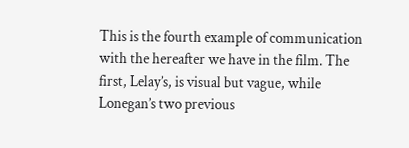This is the fourth example of communication with the hereafter we have in the film. The first, Lelay’s, is visual but vague, while Lonegan’s two previous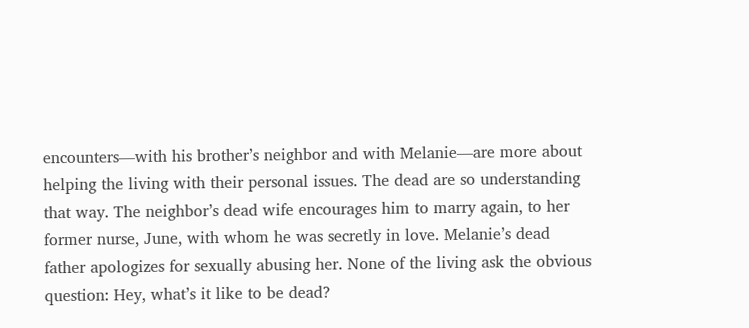encounters—with his brother’s neighbor and with Melanie—are more about helping the living with their personal issues. The dead are so understanding that way. The neighbor’s dead wife encourages him to marry again, to her former nurse, June, with whom he was secretly in love. Melanie’s dead father apologizes for sexually abusing her. None of the living ask the obvious question: Hey, what’s it like to be dead?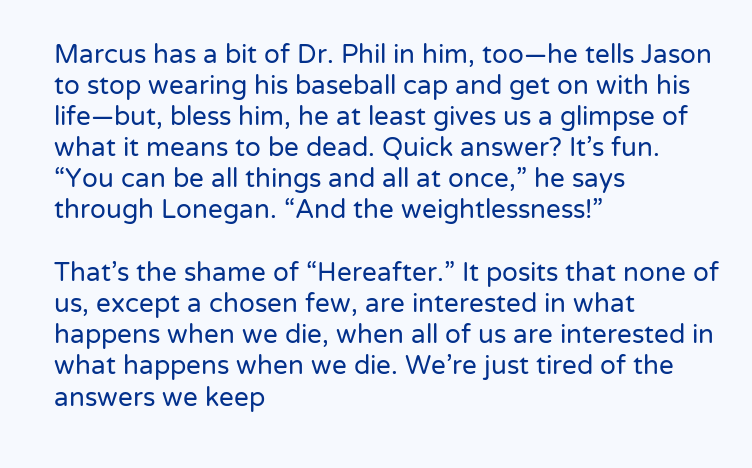Marcus has a bit of Dr. Phil in him, too—he tells Jason to stop wearing his baseball cap and get on with his life—but, bless him, he at least gives us a glimpse of what it means to be dead. Quick answer? It’s fun. “You can be all things and all at once,” he says through Lonegan. “And the weightlessness!”

That’s the shame of “Hereafter.” It posits that none of us, except a chosen few, are interested in what happens when we die, when all of us are interested in what happens when we die. We’re just tired of the answers we keep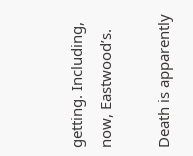getting. Including, now, Eastwood’s.

Death is apparently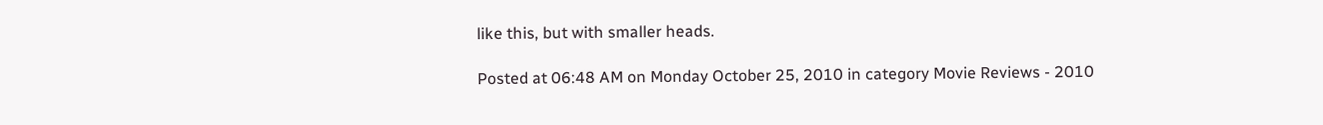like this, but with smaller heads.

Posted at 06:48 AM on Monday October 25, 2010 in category Movie Reviews - 2010